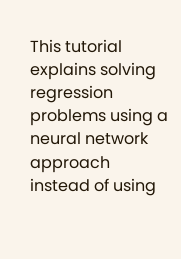This tutorial explains solving regression problems using a neural network approach instead of using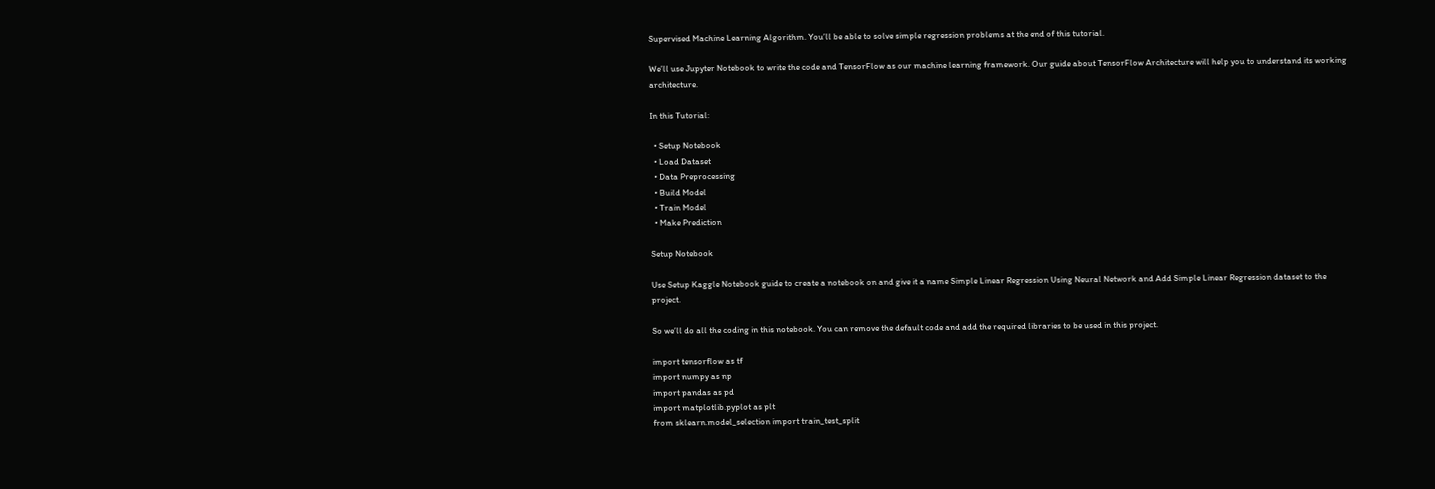Supervised Machine Learning Algorithm. You’ll be able to solve simple regression problems at the end of this tutorial.

We’ll use Jupyter Notebook to write the code and TensorFlow as our machine learning framework. Our guide about TensorFlow Architecture will help you to understand its working architecture.

In this Tutorial:

  • Setup Notebook
  • Load Dataset
  • Data Preprocessing
  • Build Model
  • Train Model
  • Make Prediction

Setup Notebook

Use Setup Kaggle Notebook guide to create a notebook on and give it a name Simple Linear Regression Using Neural Network and Add Simple Linear Regression dataset to the project.

So we’ll do all the coding in this notebook. You can remove the default code and add the required libraries to be used in this project.

import tensorflow as tf
import numpy as np
import pandas as pd
import matplotlib.pyplot as plt
from sklearn.model_selection import train_test_split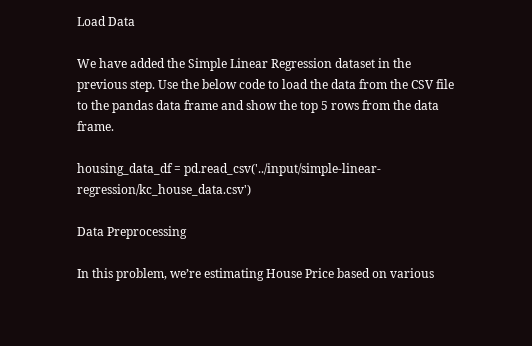Load Data

We have added the Simple Linear Regression dataset in the previous step. Use the below code to load the data from the CSV file to the pandas data frame and show the top 5 rows from the data frame.

housing_data_df = pd.read_csv('../input/simple-linear-regression/kc_house_data.csv')

Data Preprocessing

In this problem, we’re estimating House Price based on various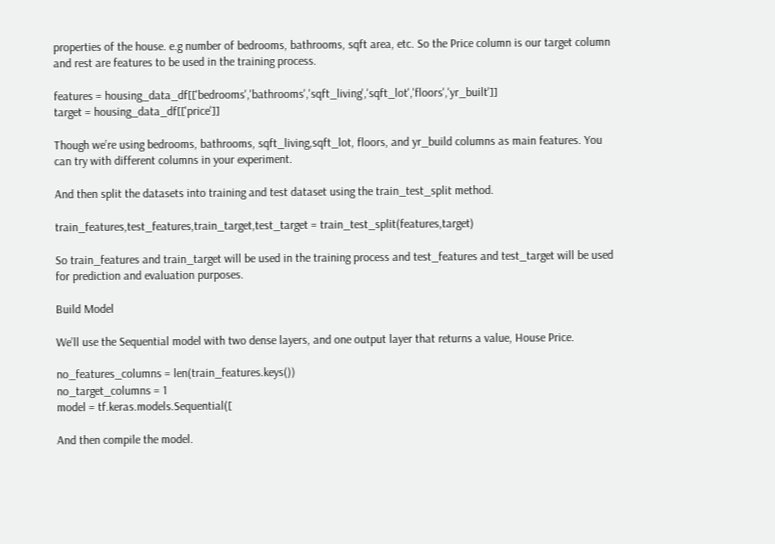properties of the house. e.g number of bedrooms, bathrooms, sqft area, etc. So the Price column is our target column and rest are features to be used in the training process.

features = housing_data_df[['bedrooms','bathrooms','sqft_living','sqft_lot','floors','yr_built']]
target = housing_data_df[['price']]

Though we’re using bedrooms, bathrooms, sqft_living,sqft_lot, floors, and yr_build columns as main features. You can try with different columns in your experiment.

And then split the datasets into training and test dataset using the train_test_split method.

train_features,test_features,train_target,test_target = train_test_split(features,target)

So train_features and train_target will be used in the training process and test_features and test_target will be used for prediction and evaluation purposes.

Build Model

We’ll use the Sequential model with two dense layers, and one output layer that returns a value, House Price.

no_features_columns = len(train_features.keys())
no_target_columns = 1
model = tf.keras.models.Sequential([

And then compile the model.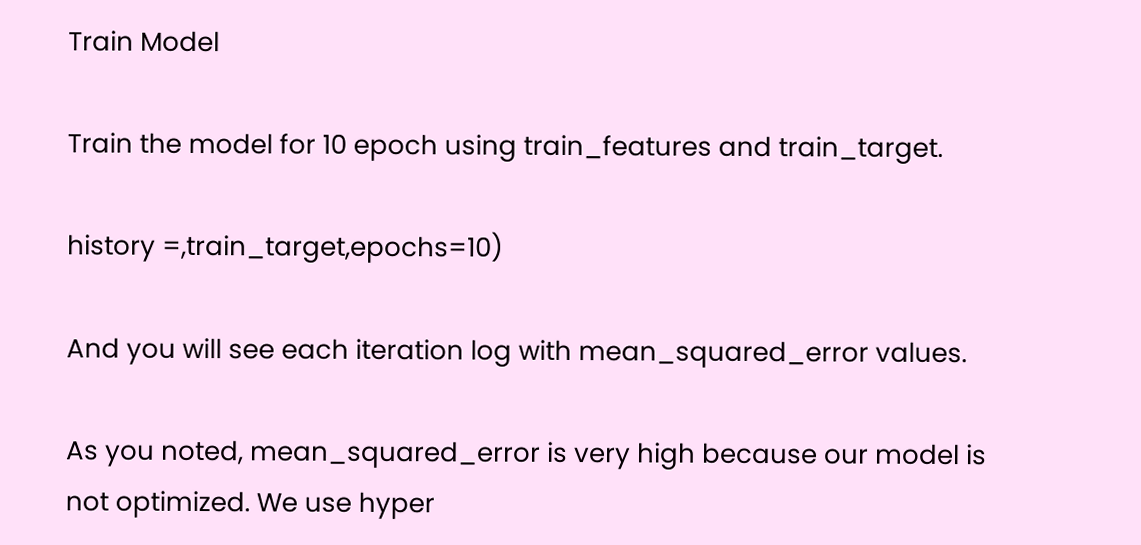Train Model

Train the model for 10 epoch using train_features and train_target.

history =,train_target,epochs=10)

And you will see each iteration log with mean_squared_error values.

As you noted, mean_squared_error is very high because our model is not optimized. We use hyper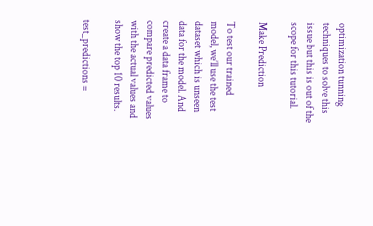optimization tunning techniques to solve this issue but this is out of the scope for this tutorial.

Make Prediction

To test our trained model, we’ll use the test dataset which is unseen data for the model. And create a data frame to compare predicted values with the actual values and show the top 10 results.

test_predictions =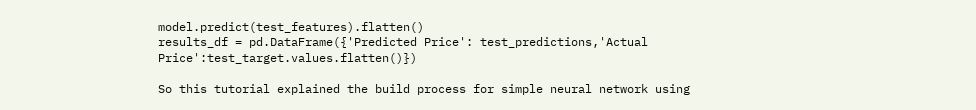model.predict(test_features).flatten()
results_df = pd.DataFrame({'Predicted Price': test_predictions,'Actual Price':test_target.values.flatten()})

So this tutorial explained the build process for simple neural network using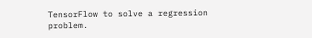TensorFlow to solve a regression problem.